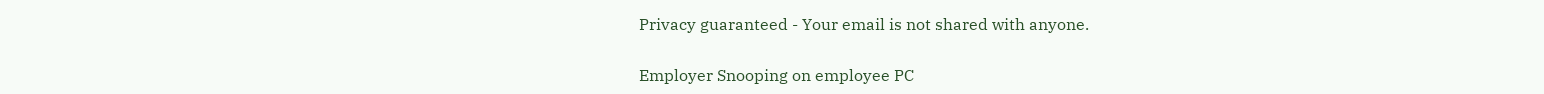Privacy guaranteed - Your email is not shared with anyone.

Employer Snooping on employee PC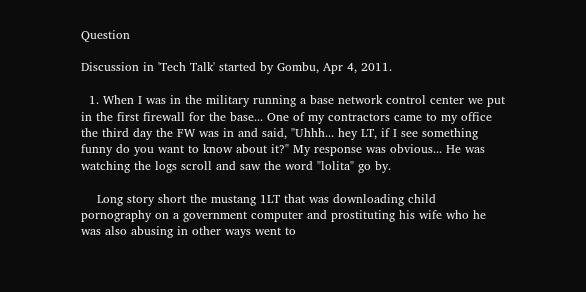Question

Discussion in 'Tech Talk' started by Gombu, Apr 4, 2011.

  1. When I was in the military running a base network control center we put in the first firewall for the base... One of my contractors came to my office the third day the FW was in and said, "Uhhh... hey LT, if I see something funny do you want to know about it?" My response was obvious... He was watching the logs scroll and saw the word "lolita" go by.

    Long story short the mustang 1LT that was downloading child pornography on a government computer and prostituting his wife who he was also abusing in other ways went to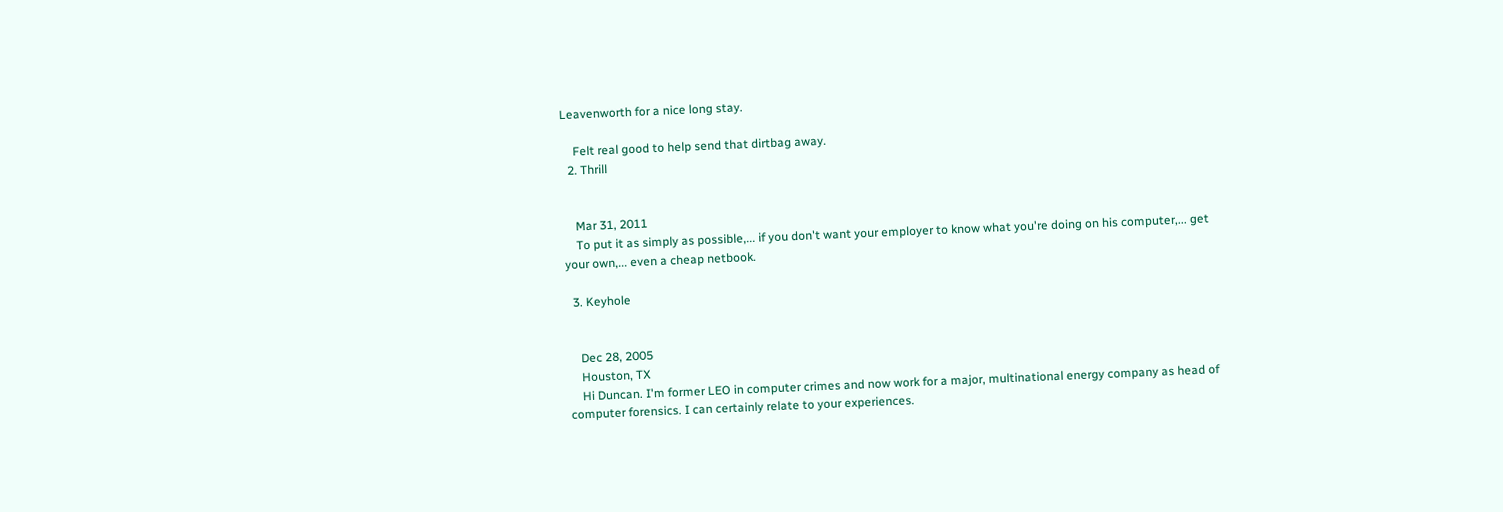Leavenworth for a nice long stay.

    Felt real good to help send that dirtbag away.
  2. Thrill


    Mar 31, 2011
    To put it as simply as possible,... if you don't want your employer to know what you're doing on his computer,... get your own,... even a cheap netbook.

  3. Keyhole


    Dec 28, 2005
    Houston, TX
    Hi Duncan. I'm former LEO in computer crimes and now work for a major, multinational energy company as head of computer forensics. I can certainly relate to your experiences.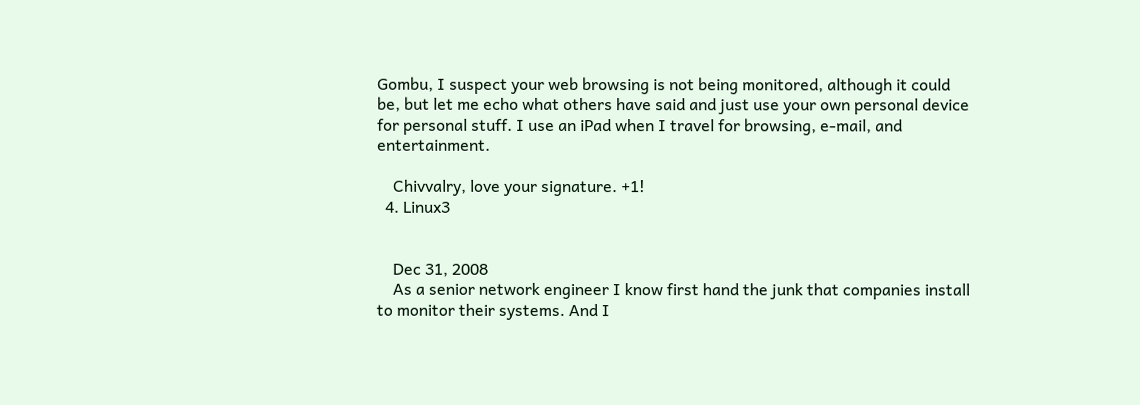Gombu, I suspect your web browsing is not being monitored, although it could be, but let me echo what others have said and just use your own personal device for personal stuff. I use an iPad when I travel for browsing, e-mail, and entertainment.

    Chivvalry, love your signature. +1!
  4. Linux3


    Dec 31, 2008
    As a senior network engineer I know first hand the junk that companies install to monitor their systems. And I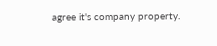agree it's company property.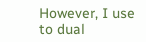However, I use to dual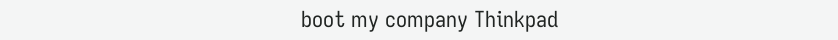boot my company Thinkpad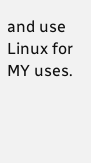and use Linux for MY uses.